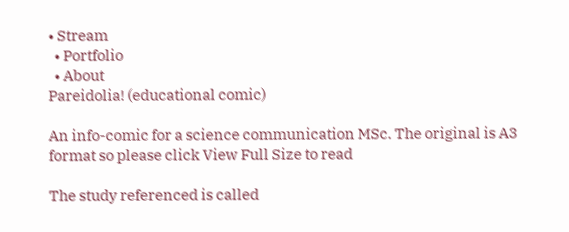• Stream
  • Portfolio
  • About
Pareidolia! (educational comic)

An info-comic for a science communication MSc. The original is A3 format so please click View Full Size to read

The study referenced is called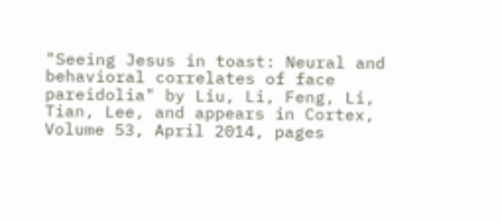"Seeing Jesus in toast: Neural and behavioral correlates of face pareidolia" by Liu, Li, Feng, Li, Tian, Lee, and appears in Cortex, Volume 53, April 2014, pages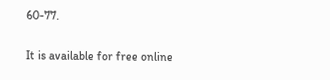60-77.

It is available for free online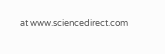at www.sciencedirect.com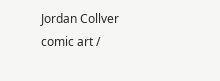Jordan Collver
comic art /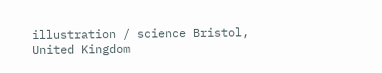illustration / science Bristol, United Kingdom